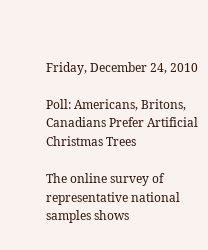Friday, December 24, 2010

Poll: Americans, Britons, Canadians Prefer Artificial Christmas Trees

The online survey of representative national samples shows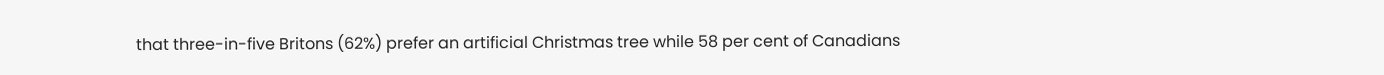that three-in-five Britons (62%) prefer an artificial Christmas tree while 58 per cent of Canadians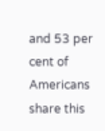and 53 per cent of Americans share this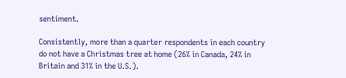sentiment.

Consistently, more than a quarter respondents in each country do not have a Christmas tree at home (26% in Canada, 24% in Britain and 31% in the U.S.).